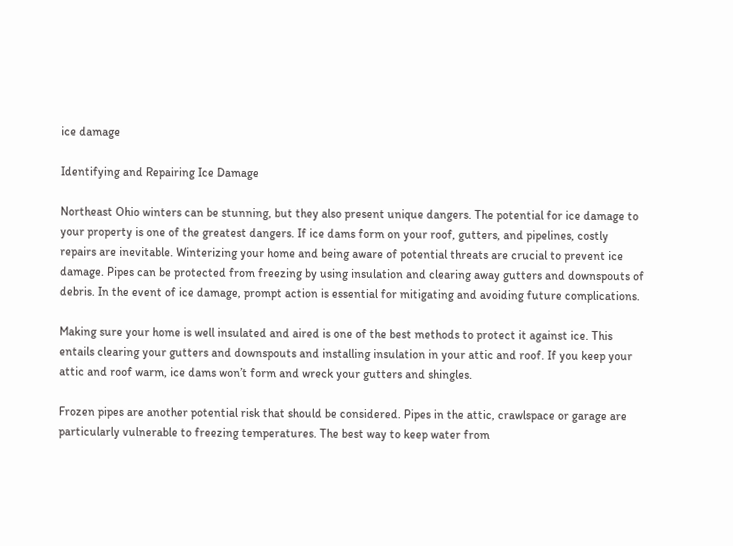ice damage

Identifying and Repairing Ice Damage

Northeast Ohio winters can be stunning, but they also present unique dangers. The potential for ice damage to your property is one of the greatest dangers. If ice dams form on your roof, gutters, and pipelines, costly repairs are inevitable. Winterizing your home and being aware of potential threats are crucial to prevent ice damage. Pipes can be protected from freezing by using insulation and clearing away gutters and downspouts of debris. In the event of ice damage, prompt action is essential for mitigating and avoiding future complications.

Making sure your home is well insulated and aired is one of the best methods to protect it against ice. This entails clearing your gutters and downspouts and installing insulation in your attic and roof. If you keep your attic and roof warm, ice dams won’t form and wreck your gutters and shingles.

Frozen pipes are another potential risk that should be considered. Pipes in the attic, crawlspace or garage are particularly vulnerable to freezing temperatures. The best way to keep water from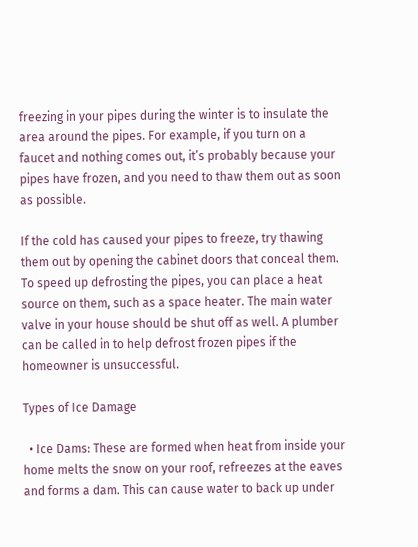freezing in your pipes during the winter is to insulate the area around the pipes. For example, if you turn on a faucet and nothing comes out, it’s probably because your pipes have frozen, and you need to thaw them out as soon as possible.

If the cold has caused your pipes to freeze, try thawing them out by opening the cabinet doors that conceal them. To speed up defrosting the pipes, you can place a heat source on them, such as a space heater. The main water valve in your house should be shut off as well. A plumber can be called in to help defrost frozen pipes if the homeowner is unsuccessful.

Types of Ice Damage

  • Ice Dams: These are formed when heat from inside your home melts the snow on your roof, refreezes at the eaves and forms a dam. This can cause water to back up under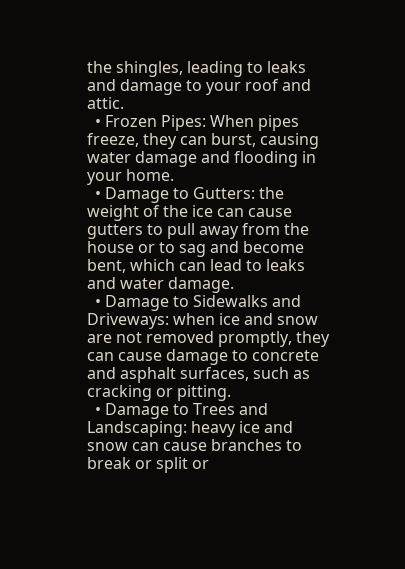the shingles, leading to leaks and damage to your roof and attic.
  • Frozen Pipes: When pipes freeze, they can burst, causing water damage and flooding in your home.
  • Damage to Gutters: the weight of the ice can cause gutters to pull away from the house or to sag and become bent, which can lead to leaks and water damage.
  • Damage to Sidewalks and Driveways: when ice and snow are not removed promptly, they can cause damage to concrete and asphalt surfaces, such as cracking or pitting.
  • Damage to Trees and Landscaping: heavy ice and snow can cause branches to break or split or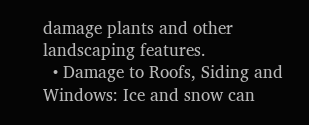damage plants and other landscaping features.
  • Damage to Roofs, Siding and Windows: Ice and snow can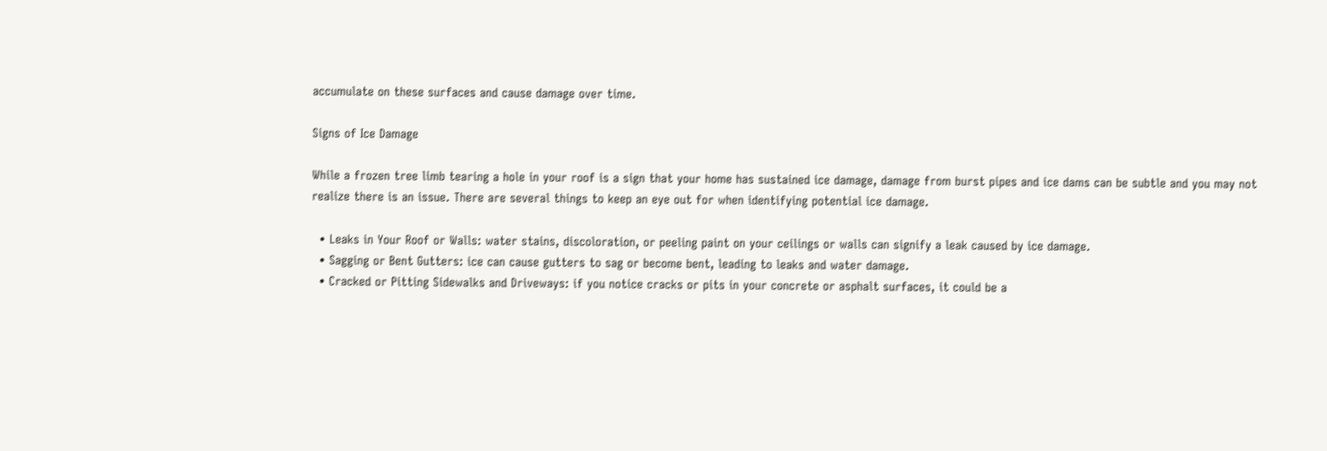accumulate on these surfaces and cause damage over time.

Signs of Ice Damage

While a frozen tree limb tearing a hole in your roof is a sign that your home has sustained ice damage, damage from burst pipes and ice dams can be subtle and you may not realize there is an issue. There are several things to keep an eye out for when identifying potential ice damage.

  • Leaks in Your Roof or Walls: water stains, discoloration, or peeling paint on your ceilings or walls can signify a leak caused by ice damage.
  • Sagging or Bent Gutters: ice can cause gutters to sag or become bent, leading to leaks and water damage.
  • Cracked or Pitting Sidewalks and Driveways: if you notice cracks or pits in your concrete or asphalt surfaces, it could be a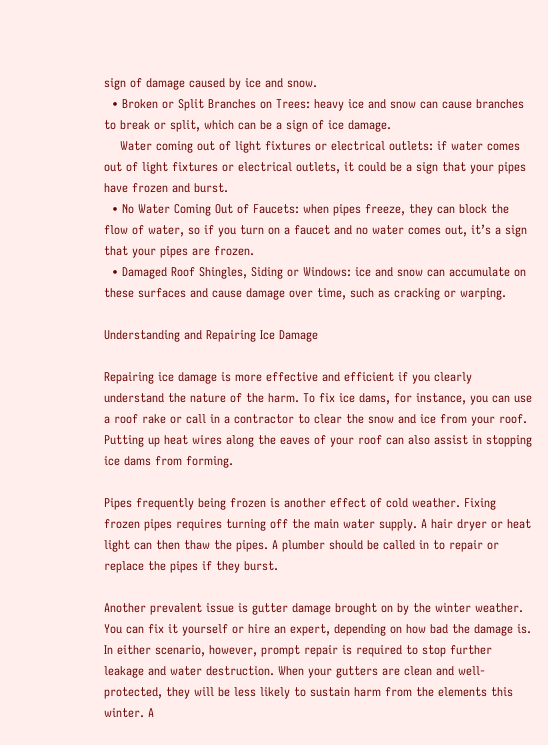sign of damage caused by ice and snow.
  • Broken or Split Branches on Trees: heavy ice and snow can cause branches to break or split, which can be a sign of ice damage.
    Water coming out of light fixtures or electrical outlets: if water comes out of light fixtures or electrical outlets, it could be a sign that your pipes have frozen and burst.
  • No Water Coming Out of Faucets: when pipes freeze, they can block the flow of water, so if you turn on a faucet and no water comes out, it’s a sign that your pipes are frozen.
  • Damaged Roof Shingles, Siding or Windows: ice and snow can accumulate on these surfaces and cause damage over time, such as cracking or warping.

Understanding and Repairing Ice Damage

Repairing ice damage is more effective and efficient if you clearly understand the nature of the harm. To fix ice dams, for instance, you can use a roof rake or call in a contractor to clear the snow and ice from your roof. Putting up heat wires along the eaves of your roof can also assist in stopping ice dams from forming.

Pipes frequently being frozen is another effect of cold weather. Fixing frozen pipes requires turning off the main water supply. A hair dryer or heat light can then thaw the pipes. A plumber should be called in to repair or replace the pipes if they burst.

Another prevalent issue is gutter damage brought on by the winter weather. You can fix it yourself or hire an expert, depending on how bad the damage is. In either scenario, however, prompt repair is required to stop further leakage and water destruction. When your gutters are clean and well-protected, they will be less likely to sustain harm from the elements this winter. A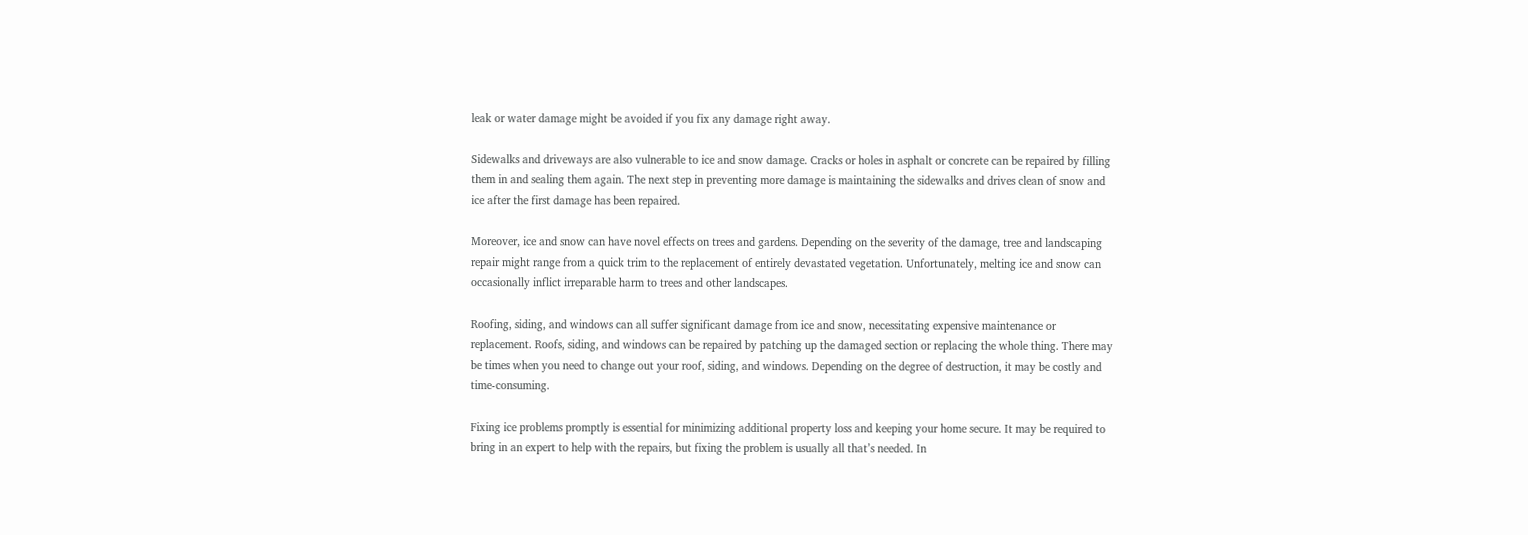leak or water damage might be avoided if you fix any damage right away.

Sidewalks and driveways are also vulnerable to ice and snow damage. Cracks or holes in asphalt or concrete can be repaired by filling them in and sealing them again. The next step in preventing more damage is maintaining the sidewalks and drives clean of snow and ice after the first damage has been repaired.

Moreover, ice and snow can have novel effects on trees and gardens. Depending on the severity of the damage, tree and landscaping repair might range from a quick trim to the replacement of entirely devastated vegetation. Unfortunately, melting ice and snow can occasionally inflict irreparable harm to trees and other landscapes.

Roofing, siding, and windows can all suffer significant damage from ice and snow, necessitating expensive maintenance or replacement. Roofs, siding, and windows can be repaired by patching up the damaged section or replacing the whole thing. There may be times when you need to change out your roof, siding, and windows. Depending on the degree of destruction, it may be costly and time-consuming.

Fixing ice problems promptly is essential for minimizing additional property loss and keeping your home secure. It may be required to bring in an expert to help with the repairs, but fixing the problem is usually all that’s needed. In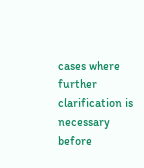cases where further clarification is necessary before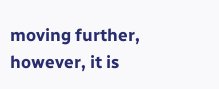moving further, however, it is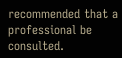recommended that a professional be consulted.